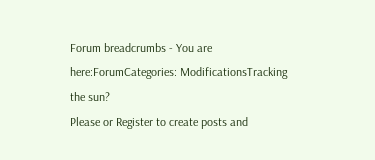Forum breadcrumbs - You are here:ForumCategories: ModificationsTracking the sun?
Please or Register to create posts and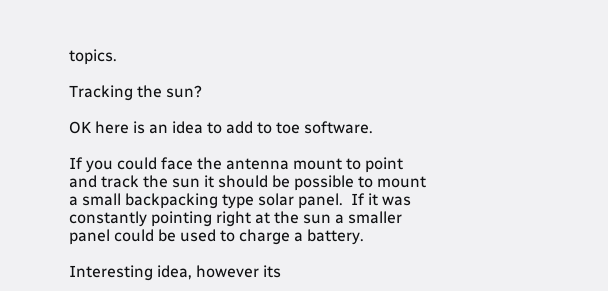topics.

Tracking the sun?

OK here is an idea to add to toe software.

If you could face the antenna mount to point and track the sun it should be possible to mount a small backpacking type solar panel.  If it was constantly pointing right at the sun a smaller panel could be used to charge a battery.

Interesting idea, however its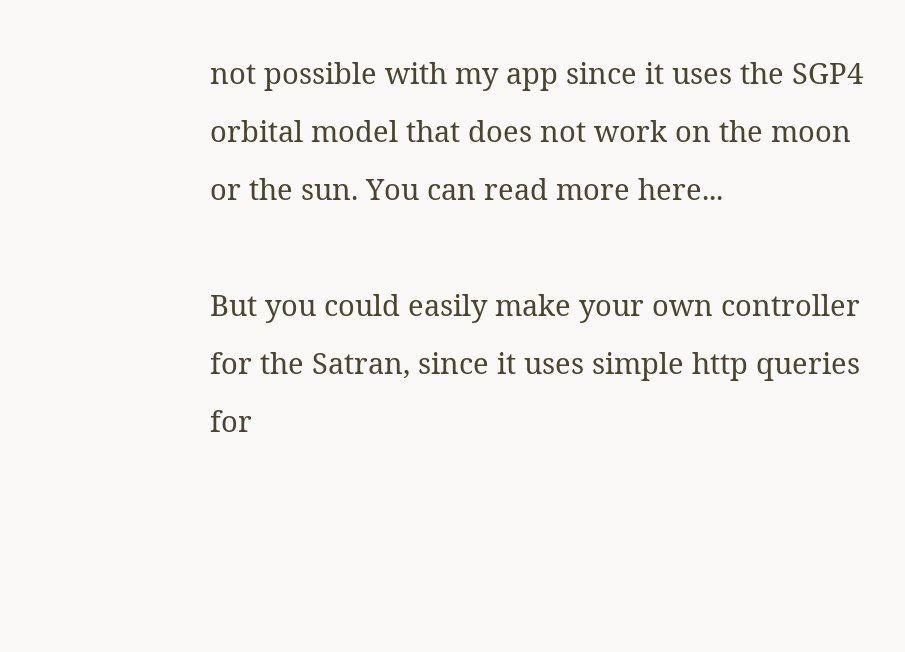not possible with my app since it uses the SGP4 orbital model that does not work on the moon or the sun. You can read more here...

But you could easily make your own controller for the Satran, since it uses simple http queries for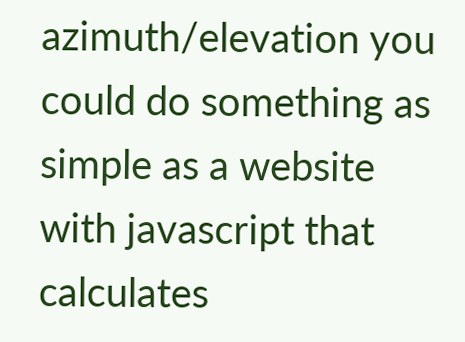azimuth/elevation you could do something as simple as a website with javascript that calculates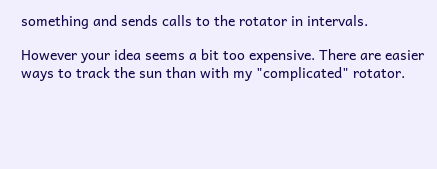something and sends calls to the rotator in intervals.

However your idea seems a bit too expensive. There are easier ways to track the sun than with my "complicated" rotator.